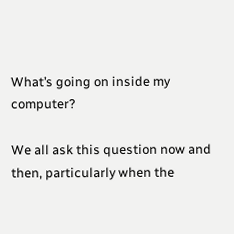What’s going on inside my computer?

We all ask this question now and then, particularly when the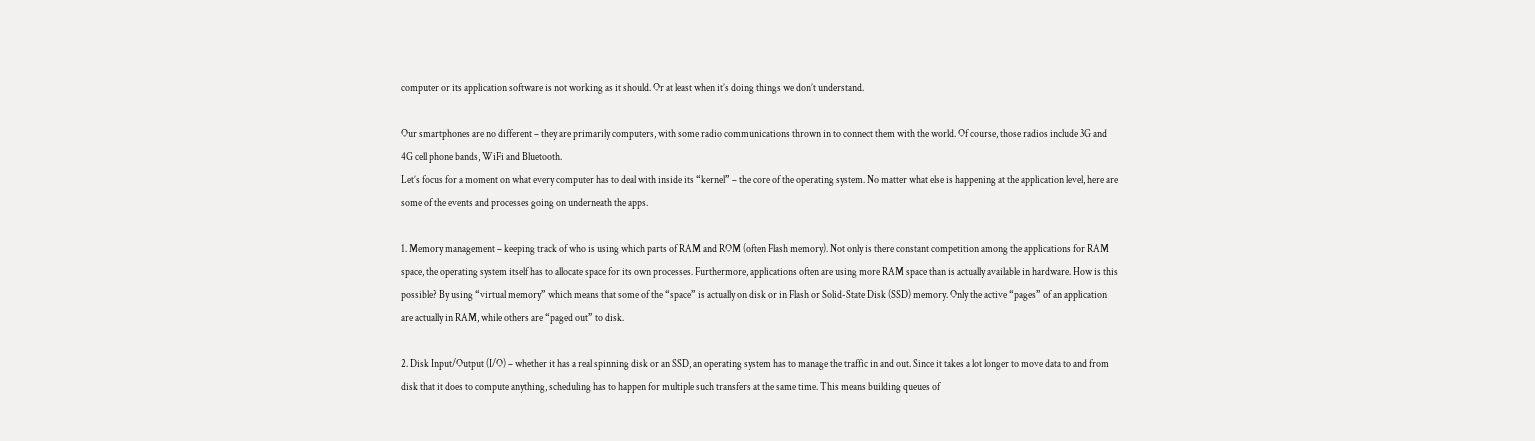computer or its application software is not working as it should. Or at least when it’s doing things we don’t understand.

Our smartphones are no different – they are primarily computers, with some radio communications thrown in to connect them with the world. Of course, those radios include 3G and 4G cell phone bands, WiFi and Bluetooth.
Let’s focus for a moment on what every computer has to deal with inside its “kernel” – the core of the operating system. No matter what else is happening at the application level, here are some of the events and processes going on underneath the apps.

1. Memory management – keeping track of who is using which parts of RAM and ROM (often Flash memory). Not only is there constant competition among the applications for RAM space, the operating system itself has to allocate space for its own processes. Furthermore, applications often are using more RAM space than is actually available in hardware. How is this possible? By using “virtual memory” which means that some of the “space” is actually on disk or in Flash or Solid-State Disk (SSD) memory. Only the active “pages” of an application are actually in RAM, while others are “paged out” to disk.

2. Disk Input/Output (I/O) – whether it has a real spinning disk or an SSD, an operating system has to manage the traffic in and out. Since it takes a lot longer to move data to and from disk that it does to compute anything, scheduling has to happen for multiple such transfers at the same time. This means building queues of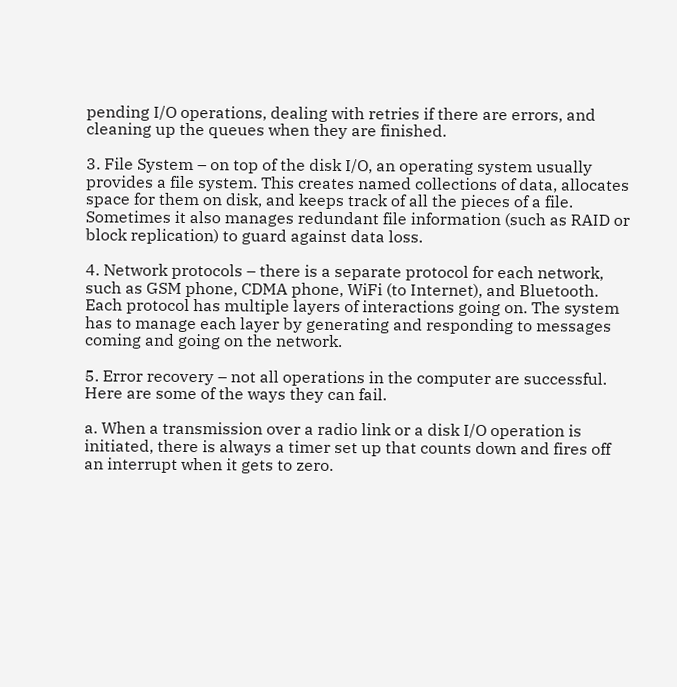pending I/O operations, dealing with retries if there are errors, and cleaning up the queues when they are finished.

3. File System – on top of the disk I/O, an operating system usually provides a file system. This creates named collections of data, allocates space for them on disk, and keeps track of all the pieces of a file. Sometimes it also manages redundant file information (such as RAID or block replication) to guard against data loss.

4. Network protocols – there is a separate protocol for each network, such as GSM phone, CDMA phone, WiFi (to Internet), and Bluetooth. Each protocol has multiple layers of interactions going on. The system has to manage each layer by generating and responding to messages coming and going on the network.

5. Error recovery – not all operations in the computer are successful. Here are some of the ways they can fail.

a. When a transmission over a radio link or a disk I/O operation is initiated, there is always a timer set up that counts down and fires off an interrupt when it gets to zero.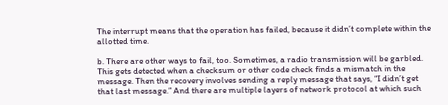The interrupt means that the operation has failed, because it didn’t complete within the allotted time.

b. There are other ways to fail, too. Sometimes, a radio transmission will be garbled. This gets detected when a checksum or other code check finds a mismatch in the message. Then the recovery involves sending a reply message that says, “I didn’t get that last message.” And there are multiple layers of network protocol at which such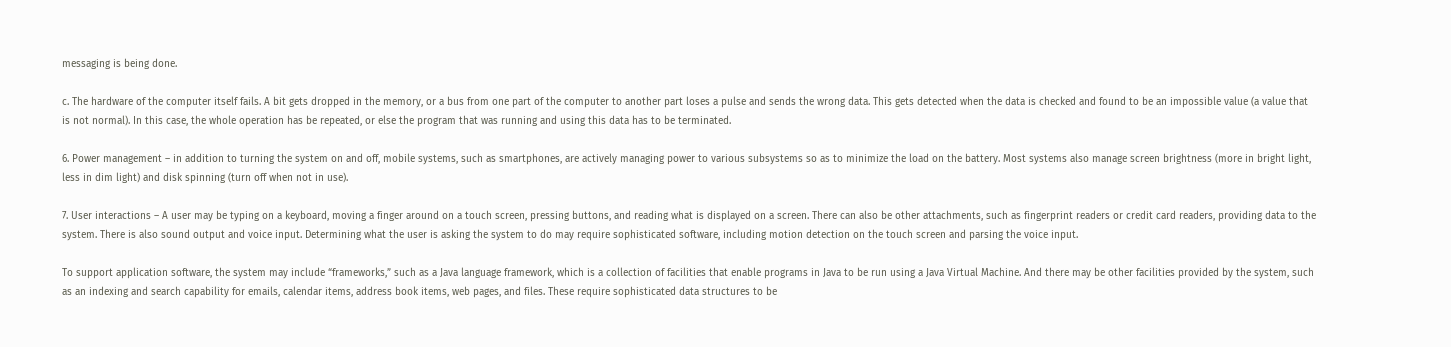messaging is being done.

c. The hardware of the computer itself fails. A bit gets dropped in the memory, or a bus from one part of the computer to another part loses a pulse and sends the wrong data. This gets detected when the data is checked and found to be an impossible value (a value that is not normal). In this case, the whole operation has be repeated, or else the program that was running and using this data has to be terminated.

6. Power management – in addition to turning the system on and off, mobile systems, such as smartphones, are actively managing power to various subsystems so as to minimize the load on the battery. Most systems also manage screen brightness (more in bright light, less in dim light) and disk spinning (turn off when not in use).

7. User interactions – A user may be typing on a keyboard, moving a finger around on a touch screen, pressing buttons, and reading what is displayed on a screen. There can also be other attachments, such as fingerprint readers or credit card readers, providing data to the system. There is also sound output and voice input. Determining what the user is asking the system to do may require sophisticated software, including motion detection on the touch screen and parsing the voice input.

To support application software, the system may include “frameworks,” such as a Java language framework, which is a collection of facilities that enable programs in Java to be run using a Java Virtual Machine. And there may be other facilities provided by the system, such as an indexing and search capability for emails, calendar items, address book items, web pages, and files. These require sophisticated data structures to be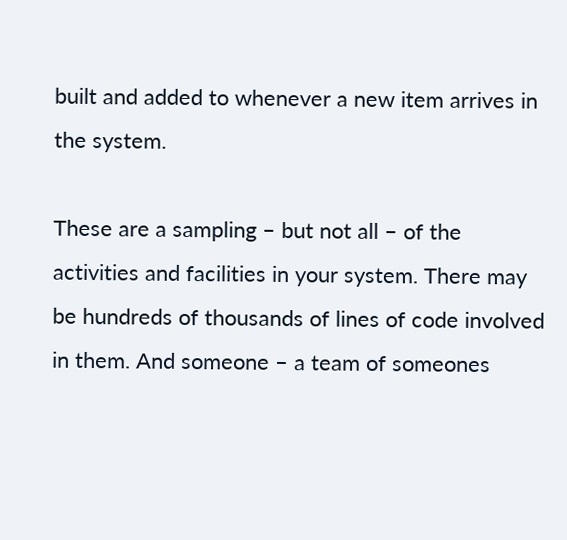built and added to whenever a new item arrives in the system.

These are a sampling – but not all – of the activities and facilities in your system. There may be hundreds of thousands of lines of code involved in them. And someone – a team of someones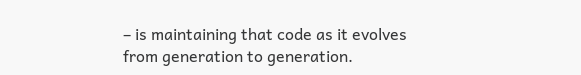– is maintaining that code as it evolves from generation to generation.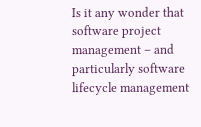Is it any wonder that software project management – and particularly software lifecycle management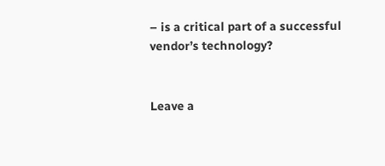– is a critical part of a successful vendor’s technology?


Leave a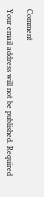Comment

Your email address will not be published. Required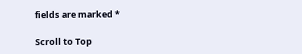fields are marked *

Scroll to Top